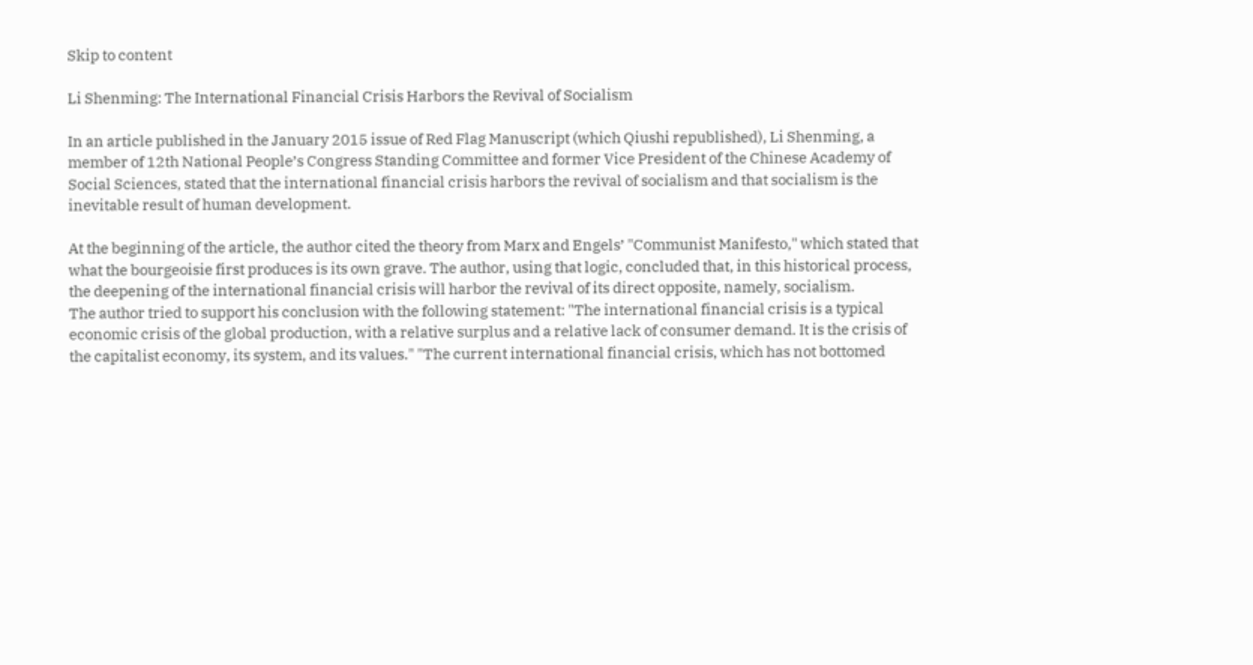Skip to content

Li Shenming: The International Financial Crisis Harbors the Revival of Socialism

In an article published in the January 2015 issue of Red Flag Manuscript (which Qiushi republished), Li Shenming, a member of 12th National People’s Congress Standing Committee and former Vice President of the Chinese Academy of Social Sciences, stated that the international financial crisis harbors the revival of socialism and that socialism is the inevitable result of human development.

At the beginning of the article, the author cited the theory from Marx and Engels’ "Communist Manifesto," which stated that what the bourgeoisie first produces is its own grave. The author, using that logic, concluded that, in this historical process, the deepening of the international financial crisis will harbor the revival of its direct opposite, namely, socialism.
The author tried to support his conclusion with the following statement: "The international financial crisis is a typical economic crisis of the global production, with a relative surplus and a relative lack of consumer demand. It is the crisis of the capitalist economy, its system, and its values." "The current international financial crisis, which has not bottomed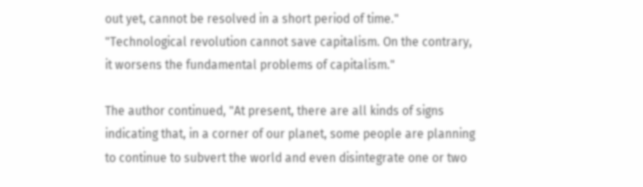out yet, cannot be resolved in a short period of time." "Technological revolution cannot save capitalism. On the contrary, it worsens the fundamental problems of capitalism."

The author continued, "At present, there are all kinds of signs indicating that, in a corner of our planet, some people are planning to continue to subvert the world and even disintegrate one or two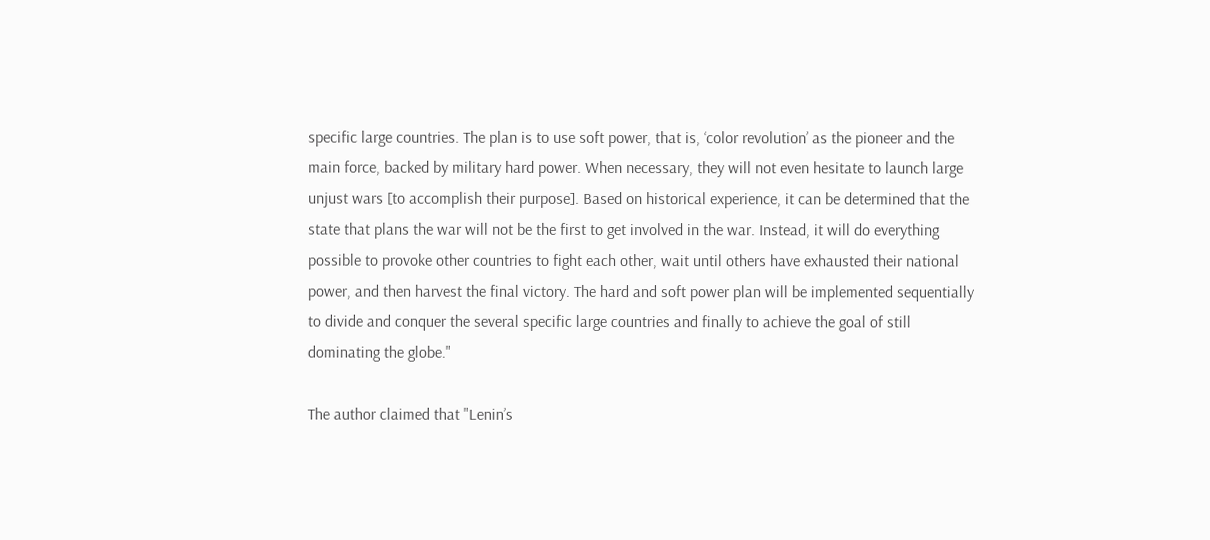specific large countries. The plan is to use soft power, that is, ‘color revolution’ as the pioneer and the main force, backed by military hard power. When necessary, they will not even hesitate to launch large unjust wars [to accomplish their purpose]. Based on historical experience, it can be determined that the state that plans the war will not be the first to get involved in the war. Instead, it will do everything possible to provoke other countries to fight each other, wait until others have exhausted their national power, and then harvest the final victory. The hard and soft power plan will be implemented sequentially to divide and conquer the several specific large countries and finally to achieve the goal of still dominating the globe."

The author claimed that "Lenin’s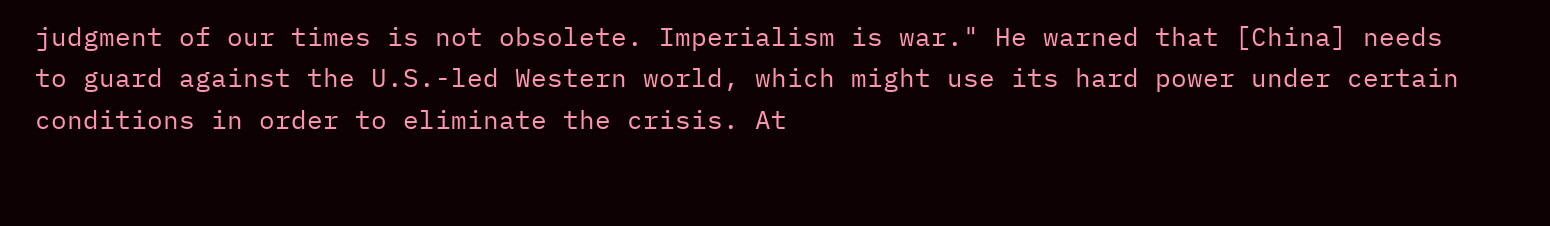judgment of our times is not obsolete. Imperialism is war." He warned that [China] needs to guard against the U.S.-led Western world, which might use its hard power under certain conditions in order to eliminate the crisis. At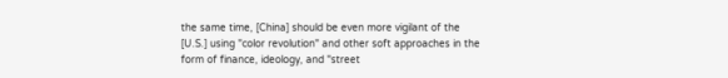the same time, [China] should be even more vigilant of the [U.S.] using "color revolution" and other soft approaches in the form of finance, ideology, and "street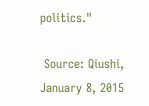politics."

 Source: Qiushi, January 8, 2015